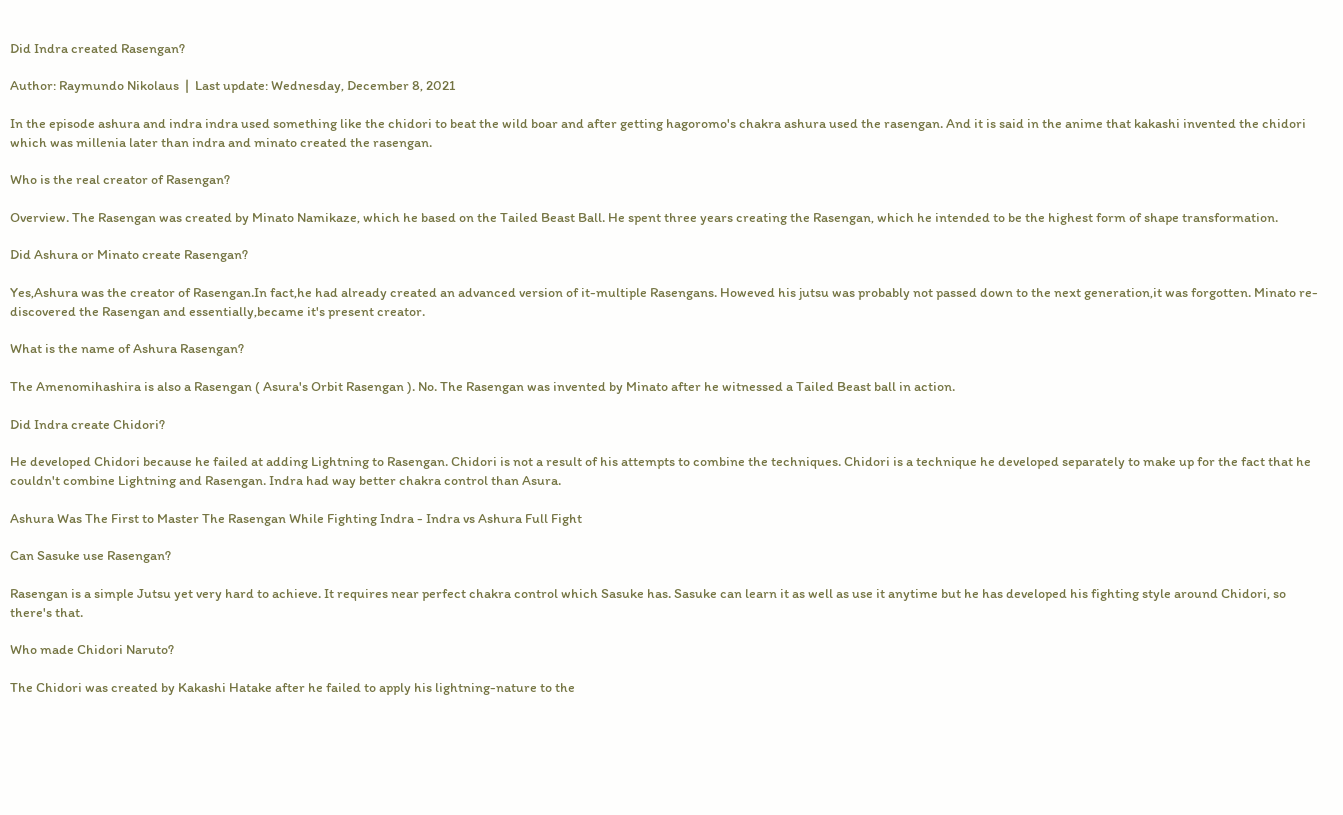Did Indra created Rasengan?

Author: Raymundo Nikolaus  |  Last update: Wednesday, December 8, 2021

In the episode ashura and indra indra used something like the chidori to beat the wild boar and after getting hagoromo's chakra ashura used the rasengan. And it is said in the anime that kakashi invented the chidori which was millenia later than indra and minato created the rasengan.

Who is the real creator of Rasengan?

Overview. The Rasengan was created by Minato Namikaze, which he based on the Tailed Beast Ball. He spent three years creating the Rasengan, which he intended to be the highest form of shape transformation.

Did Ashura or Minato create Rasengan?

Yes,Ashura was the creator of Rasengan.In fact,he had already created an advanced version of it-multiple Rasengans. Howeved his jutsu was probably not passed down to the next generation,it was forgotten. Minato re-discovered the Rasengan and essentially,became it's present creator.

What is the name of Ashura Rasengan?

The Amenomihashira is also a Rasengan ( Asura's Orbit Rasengan ). No. The Rasengan was invented by Minato after he witnessed a Tailed Beast ball in action.

Did Indra create Chidori?

He developed Chidori because he failed at adding Lightning to Rasengan. Chidori is not a result of his attempts to combine the techniques. Chidori is a technique he developed separately to make up for the fact that he couldn't combine Lightning and Rasengan. Indra had way better chakra control than Asura.

Ashura Was The First to Master The Rasengan While Fighting Indra - Indra vs Ashura Full Fight

Can Sasuke use Rasengan?

Rasengan is a simple Jutsu yet very hard to achieve. It requires near perfect chakra control which Sasuke has. Sasuke can learn it as well as use it anytime but he has developed his fighting style around Chidori, so there's that.

Who made Chidori Naruto?

The Chidori was created by Kakashi Hatake after he failed to apply his lightning-nature to the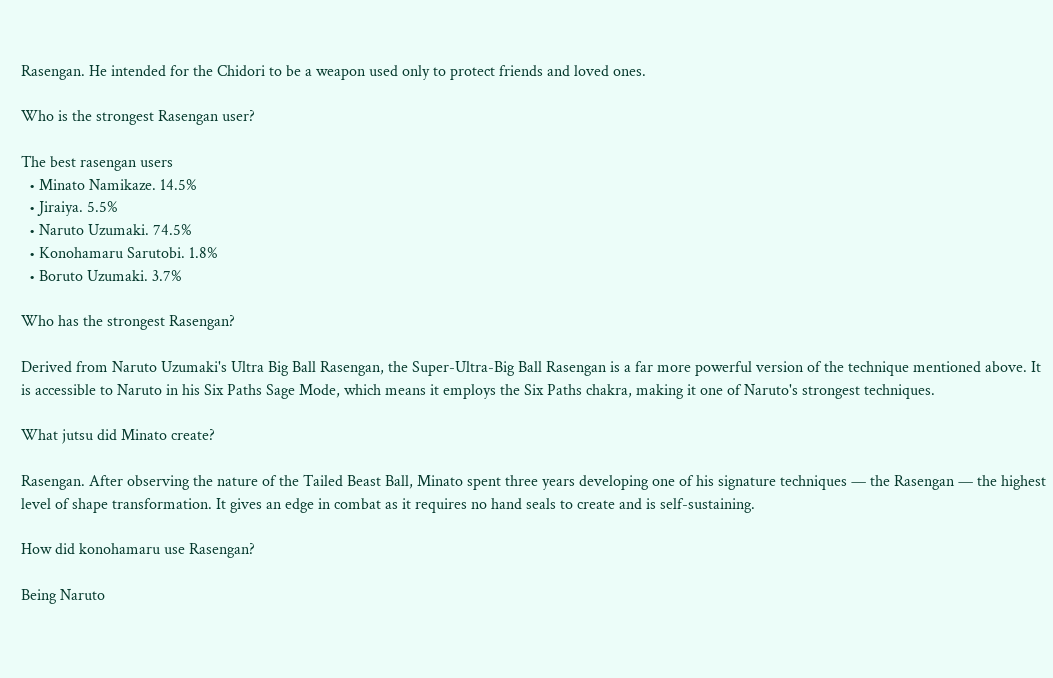Rasengan. He intended for the Chidori to be a weapon used only to protect friends and loved ones.

Who is the strongest Rasengan user?

The best rasengan users
  • Minato Namikaze. 14.5%
  • Jiraiya. 5.5%
  • Naruto Uzumaki. 74.5%
  • Konohamaru Sarutobi. 1.8%
  • Boruto Uzumaki. 3.7%

Who has the strongest Rasengan?

Derived from Naruto Uzumaki's Ultra Big Ball Rasengan, the Super-Ultra-Big Ball Rasengan is a far more powerful version of the technique mentioned above. It is accessible to Naruto in his Six Paths Sage Mode, which means it employs the Six Paths chakra, making it one of Naruto's strongest techniques.

What jutsu did Minato create?

Rasengan. After observing the nature of the Tailed Beast Ball, Minato spent three years developing one of his signature techniques — the Rasengan — the highest level of shape transformation. It gives an edge in combat as it requires no hand seals to create and is self-sustaining.

How did konohamaru use Rasengan?

Being Naruto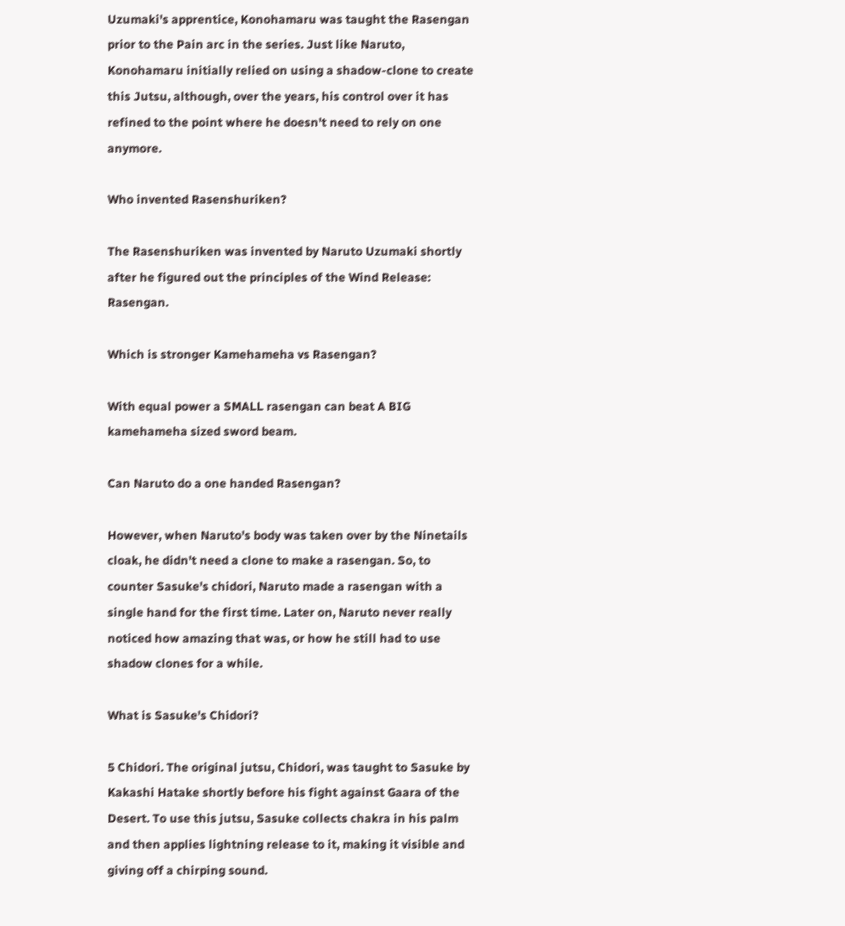Uzumaki's apprentice, Konohamaru was taught the Rasengan prior to the Pain arc in the series. Just like Naruto, Konohamaru initially relied on using a shadow-clone to create this Jutsu, although, over the years, his control over it has refined to the point where he doesn't need to rely on one anymore.

Who invented Rasenshuriken?

The Rasenshuriken was invented by Naruto Uzumaki shortly after he figured out the principles of the Wind Release: Rasengan.

Which is stronger Kamehameha vs Rasengan?

With equal power a SMALL rasengan can beat A BIG kamehameha sized sword beam.

Can Naruto do a one handed Rasengan?

However, when Naruto's body was taken over by the Ninetails cloak, he didn't need a clone to make a rasengan. So, to counter Sasuke's chidori, Naruto made a rasengan with a single hand for the first time. Later on, Naruto never really noticed how amazing that was, or how he still had to use shadow clones for a while.

What is Sasuke's Chidori?

5 Chidori. The original jutsu, Chidori, was taught to Sasuke by Kakashi Hatake shortly before his fight against Gaara of the Desert. To use this jutsu, Sasuke collects chakra in his palm and then applies lightning release to it, making it visible and giving off a chirping sound.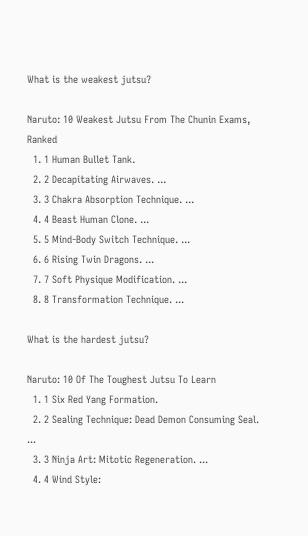What is the weakest jutsu?

Naruto: 10 Weakest Jutsu From The Chunin Exams, Ranked
  1. 1 Human Bullet Tank.
  2. 2 Decapitating Airwaves. ...
  3. 3 Chakra Absorption Technique. ...
  4. 4 Beast Human Clone. ...
  5. 5 Mind-Body Switch Technique. ...
  6. 6 Rising Twin Dragons. ...
  7. 7 Soft Physique Modification. ...
  8. 8 Transformation Technique. ...

What is the hardest jutsu?

Naruto: 10 Of The Toughest Jutsu To Learn
  1. 1 Six Red Yang Formation.
  2. 2 Sealing Technique: Dead Demon Consuming Seal. ...
  3. 3 Ninja Art: Mitotic Regeneration. ...
  4. 4 Wind Style: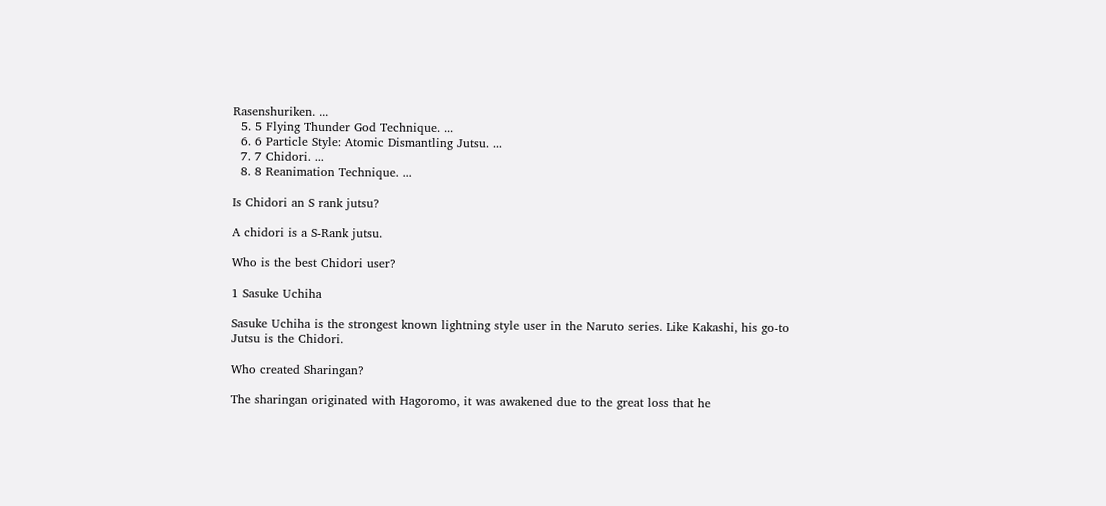Rasenshuriken. ...
  5. 5 Flying Thunder God Technique. ...
  6. 6 Particle Style: Atomic Dismantling Jutsu. ...
  7. 7 Chidori. ...
  8. 8 Reanimation Technique. ...

Is Chidori an S rank jutsu?

A chidori is a S-Rank jutsu.

Who is the best Chidori user?

1 Sasuke Uchiha

Sasuke Uchiha is the strongest known lightning style user in the Naruto series. Like Kakashi, his go-to Jutsu is the Chidori.

Who created Sharingan?

The sharingan originated with Hagoromo, it was awakened due to the great loss that he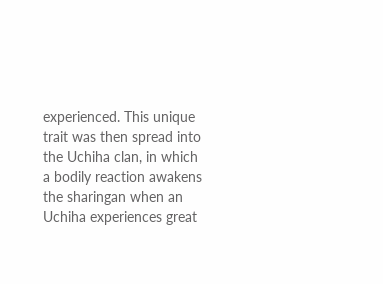experienced. This unique trait was then spread into the Uchiha clan, in which a bodily reaction awakens the sharingan when an Uchiha experiences great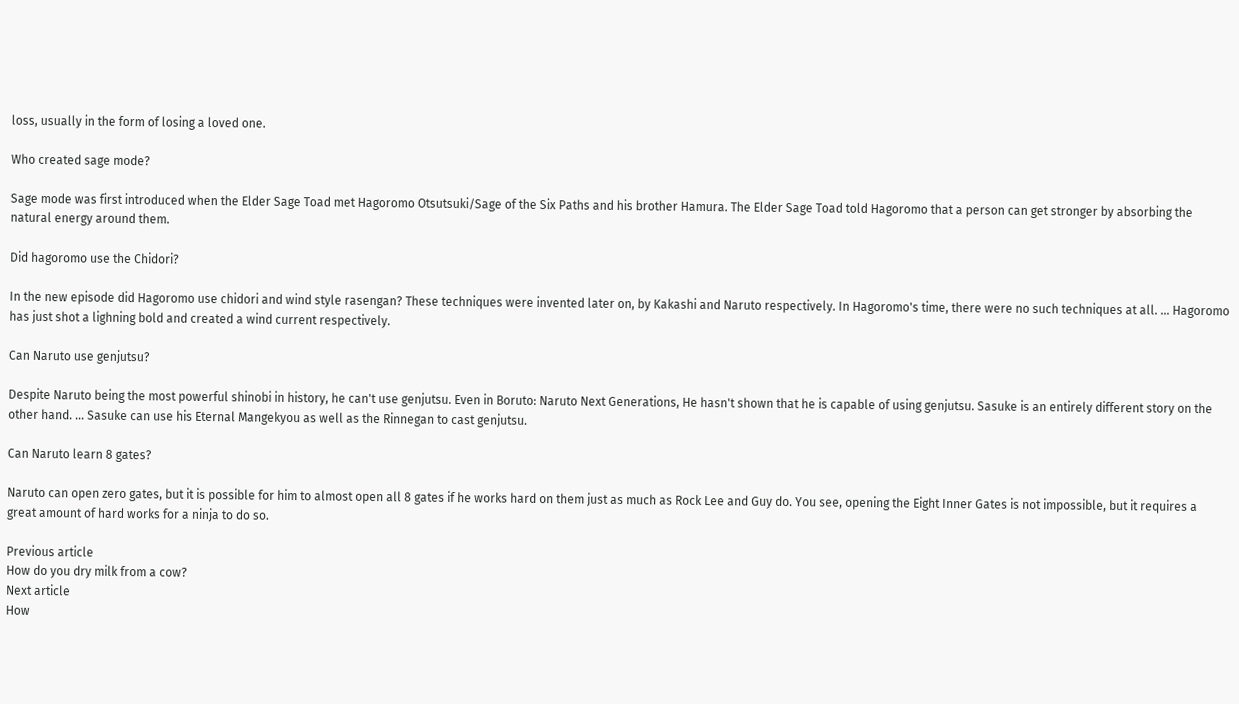loss, usually in the form of losing a loved one.

Who created sage mode?

Sage mode was first introduced when the Elder Sage Toad met Hagoromo Otsutsuki/Sage of the Six Paths and his brother Hamura. The Elder Sage Toad told Hagoromo that a person can get stronger by absorbing the natural energy around them.

Did hagoromo use the Chidori?

In the new episode did Hagoromo use chidori and wind style rasengan? These techniques were invented later on, by Kakashi and Naruto respectively. In Hagoromo's time, there were no such techniques at all. ... Hagoromo has just shot a lighning bold and created a wind current respectively.

Can Naruto use genjutsu?

Despite Naruto being the most powerful shinobi in history, he can't use genjutsu. Even in Boruto: Naruto Next Generations, He hasn't shown that he is capable of using genjutsu. Sasuke is an entirely different story on the other hand. ... Sasuke can use his Eternal Mangekyou as well as the Rinnegan to cast genjutsu.

Can Naruto learn 8 gates?

Naruto can open zero gates, but it is possible for him to almost open all 8 gates if he works hard on them just as much as Rock Lee and Guy do. You see, opening the Eight Inner Gates is not impossible, but it requires a great amount of hard works for a ninja to do so.

Previous article
How do you dry milk from a cow?
Next article
How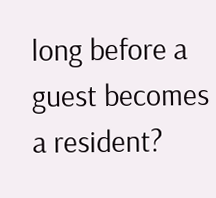long before a guest becomes a resident?